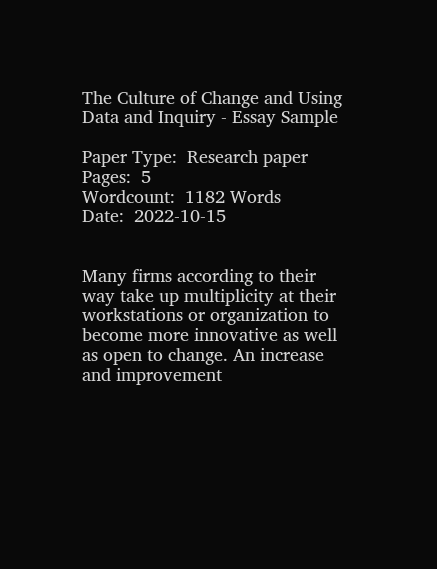The Culture of Change and Using Data and Inquiry - Essay Sample

Paper Type:  Research paper
Pages:  5
Wordcount:  1182 Words
Date:  2022-10-15


Many firms according to their way take up multiplicity at their workstations or organization to become more innovative as well as open to change. An increase and improvement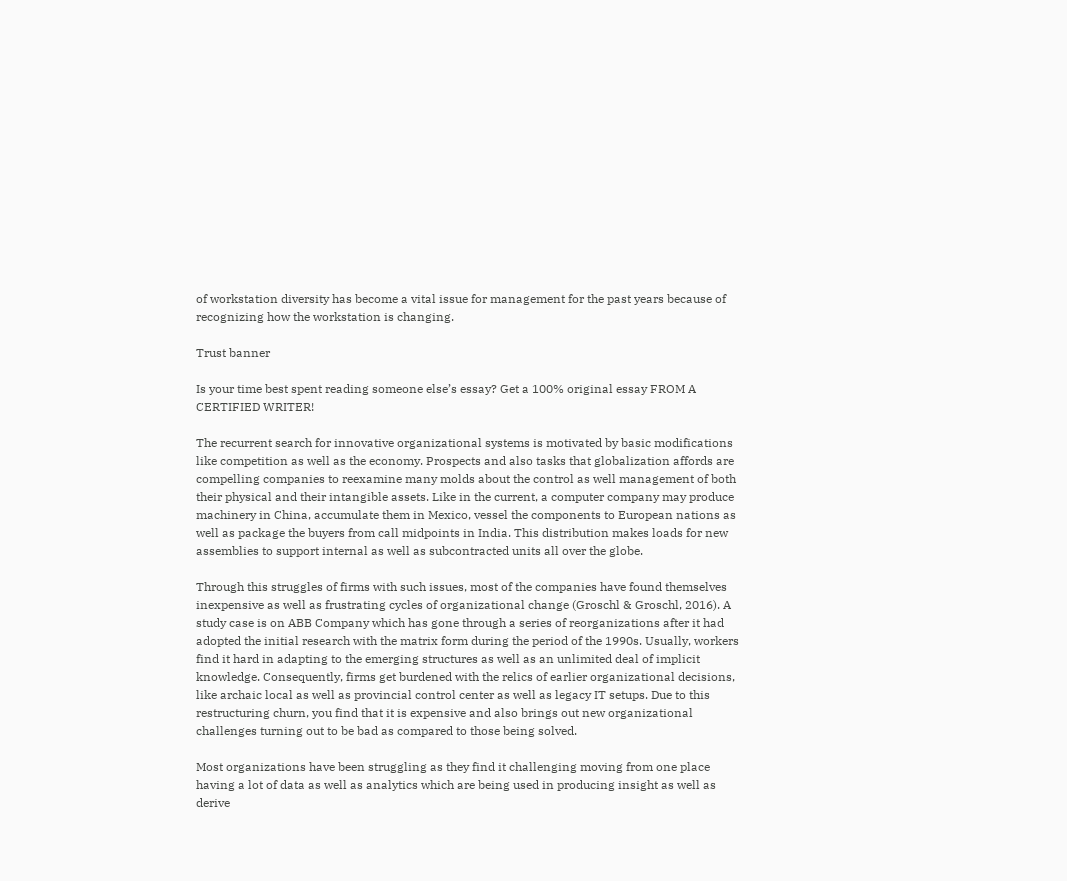of workstation diversity has become a vital issue for management for the past years because of recognizing how the workstation is changing.

Trust banner

Is your time best spent reading someone else’s essay? Get a 100% original essay FROM A CERTIFIED WRITER!

The recurrent search for innovative organizational systems is motivated by basic modifications like competition as well as the economy. Prospects and also tasks that globalization affords are compelling companies to reexamine many molds about the control as well management of both their physical and their intangible assets. Like in the current, a computer company may produce machinery in China, accumulate them in Mexico, vessel the components to European nations as well as package the buyers from call midpoints in India. This distribution makes loads for new assemblies to support internal as well as subcontracted units all over the globe.

Through this struggles of firms with such issues, most of the companies have found themselves inexpensive as well as frustrating cycles of organizational change (Groschl & Groschl, 2016). A study case is on ABB Company which has gone through a series of reorganizations after it had adopted the initial research with the matrix form during the period of the 1990s. Usually, workers find it hard in adapting to the emerging structures as well as an unlimited deal of implicit knowledge. Consequently, firms get burdened with the relics of earlier organizational decisions, like archaic local as well as provincial control center as well as legacy IT setups. Due to this restructuring churn, you find that it is expensive and also brings out new organizational challenges turning out to be bad as compared to those being solved.

Most organizations have been struggling as they find it challenging moving from one place having a lot of data as well as analytics which are being used in producing insight as well as derive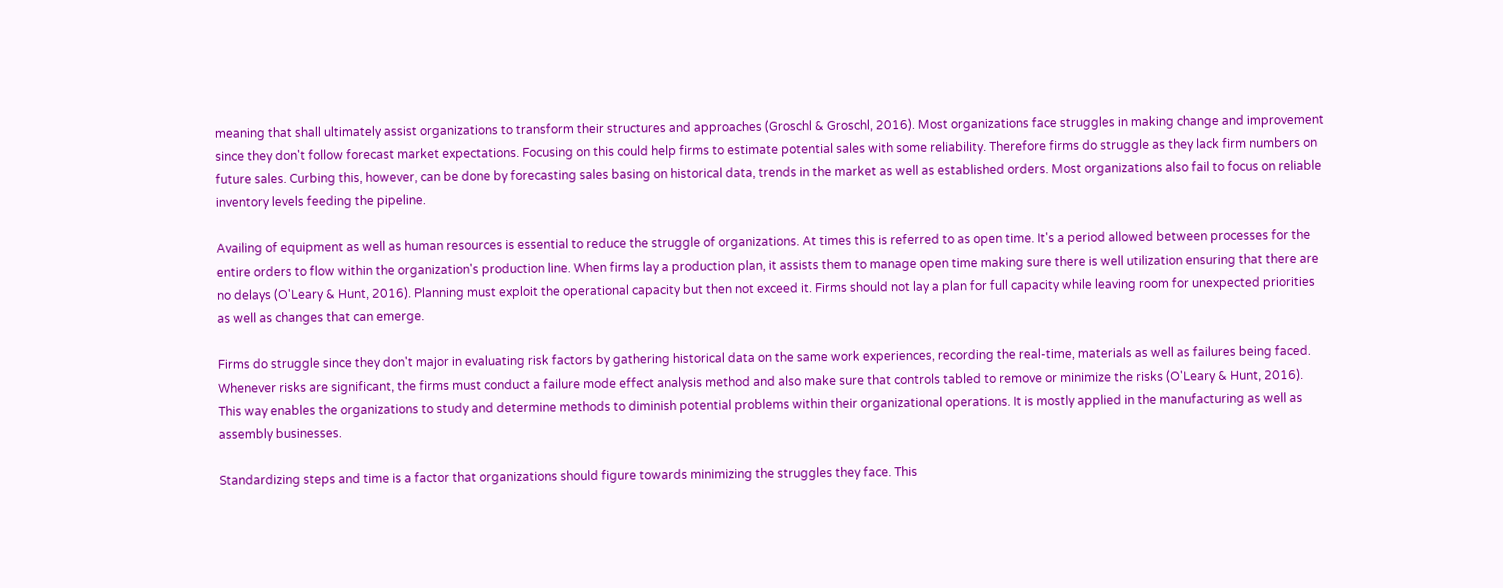meaning that shall ultimately assist organizations to transform their structures and approaches (Groschl & Groschl, 2016). Most organizations face struggles in making change and improvement since they don't follow forecast market expectations. Focusing on this could help firms to estimate potential sales with some reliability. Therefore firms do struggle as they lack firm numbers on future sales. Curbing this, however, can be done by forecasting sales basing on historical data, trends in the market as well as established orders. Most organizations also fail to focus on reliable inventory levels feeding the pipeline.

Availing of equipment as well as human resources is essential to reduce the struggle of organizations. At times this is referred to as open time. It's a period allowed between processes for the entire orders to flow within the organization's production line. When firms lay a production plan, it assists them to manage open time making sure there is well utilization ensuring that there are no delays (O'Leary & Hunt, 2016). Planning must exploit the operational capacity but then not exceed it. Firms should not lay a plan for full capacity while leaving room for unexpected priorities as well as changes that can emerge.

Firms do struggle since they don't major in evaluating risk factors by gathering historical data on the same work experiences, recording the real-time, materials as well as failures being faced. Whenever risks are significant, the firms must conduct a failure mode effect analysis method and also make sure that controls tabled to remove or minimize the risks (O'Leary & Hunt, 2016). This way enables the organizations to study and determine methods to diminish potential problems within their organizational operations. It is mostly applied in the manufacturing as well as assembly businesses.

Standardizing steps and time is a factor that organizations should figure towards minimizing the struggles they face. This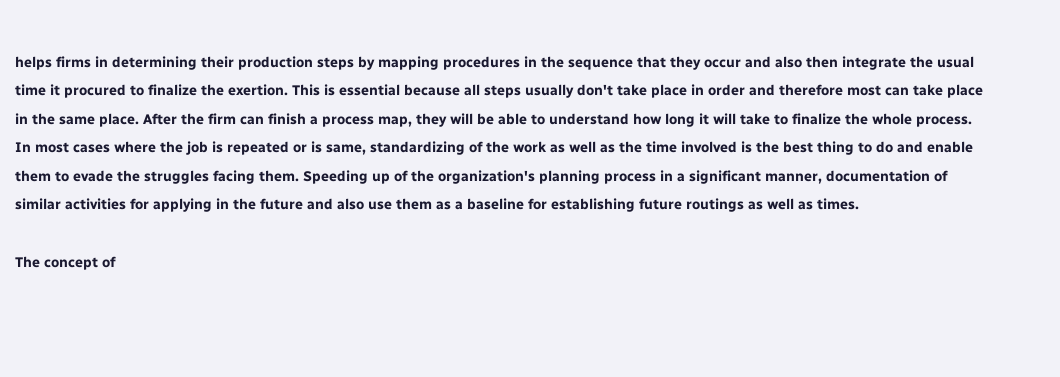helps firms in determining their production steps by mapping procedures in the sequence that they occur and also then integrate the usual time it procured to finalize the exertion. This is essential because all steps usually don't take place in order and therefore most can take place in the same place. After the firm can finish a process map, they will be able to understand how long it will take to finalize the whole process. In most cases where the job is repeated or is same, standardizing of the work as well as the time involved is the best thing to do and enable them to evade the struggles facing them. Speeding up of the organization's planning process in a significant manner, documentation of similar activities for applying in the future and also use them as a baseline for establishing future routings as well as times.

The concept of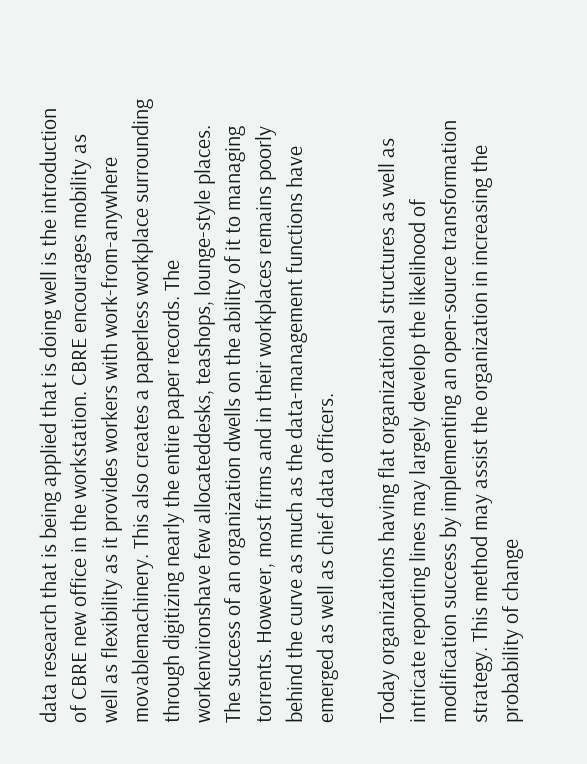data research that is being applied that is doing well is the introduction of CBRE new office in the workstation. CBRE encourages mobility as well as flexibility as it provides workers with work-from-anywhere movablemachinery. This also creates a paperless workplace surrounding through digitizing nearly the entire paper records. The workenvironshave few allocateddesks, teashops, lounge-style places. The success of an organization dwells on the ability of it to managing torrents. However, most firms and in their workplaces remains poorly behind the curve as much as the data-management functions have emerged as well as chief data officers.

Today organizations having flat organizational structures as well as intricate reporting lines may largely develop the likelihood of modification success by implementing an open-source transformation strategy. This method may assist the organization in increasing the probability of change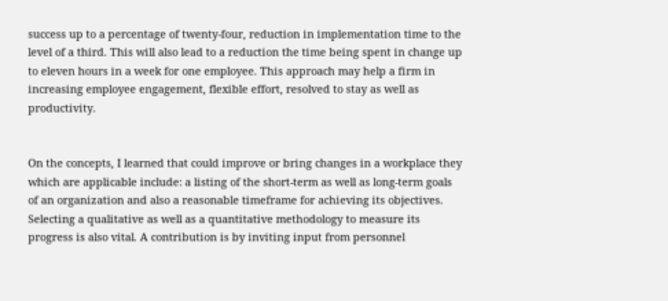success up to a percentage of twenty-four, reduction in implementation time to the level of a third. This will also lead to a reduction the time being spent in change up to eleven hours in a week for one employee. This approach may help a firm in increasing employee engagement, flexible effort, resolved to stay as well as productivity.


On the concepts, I learned that could improve or bring changes in a workplace they which are applicable include: a listing of the short-term as well as long-term goals of an organization and also a reasonable timeframe for achieving its objectives. Selecting a qualitative as well as a quantitative methodology to measure its progress is also vital. A contribution is by inviting input from personnel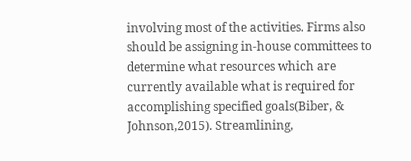involving most of the activities. Firms also should be assigning in-house committees to determine what resources which are currently available what is required for accomplishing specified goals(Biber, & Johnson,2015). Streamlining,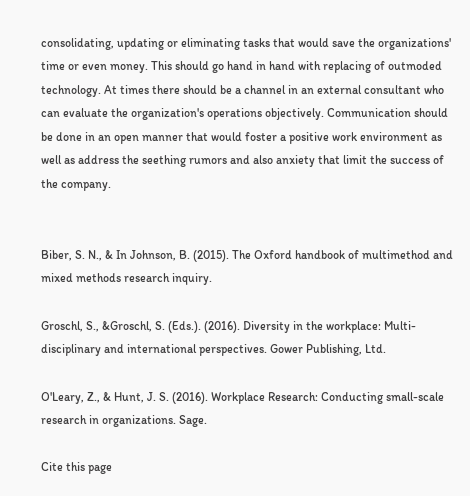consolidating, updating or eliminating tasks that would save the organizations' time or even money. This should go hand in hand with replacing of outmoded technology. At times there should be a channel in an external consultant who can evaluate the organization's operations objectively. Communication should be done in an open manner that would foster a positive work environment as well as address the seething rumors and also anxiety that limit the success of the company.


Biber, S. N., & In Johnson, B. (2015). The Oxford handbook of multimethod and mixed methods research inquiry.

Groschl, S., &Groschl, S. (Eds.). (2016). Diversity in the workplace: Multi-disciplinary and international perspectives. Gower Publishing, Ltd.

O'Leary, Z., & Hunt, J. S. (2016). Workplace Research: Conducting small-scale research in organizations. Sage.

Cite this page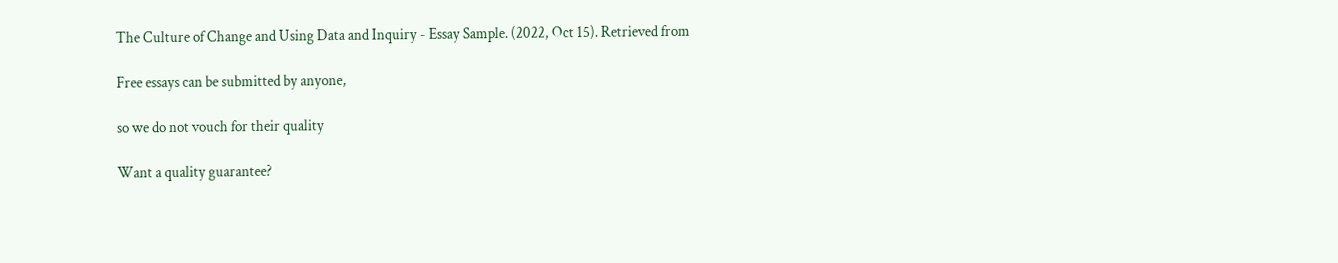The Culture of Change and Using Data and Inquiry - Essay Sample. (2022, Oct 15). Retrieved from

Free essays can be submitted by anyone,

so we do not vouch for their quality

Want a quality guarantee?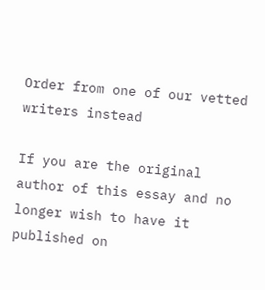Order from one of our vetted writers instead

If you are the original author of this essay and no longer wish to have it published on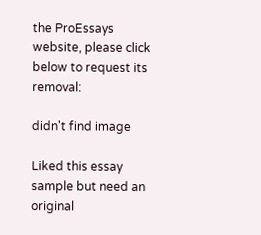the ProEssays website, please click below to request its removal:

didn't find image

Liked this essay sample but need an original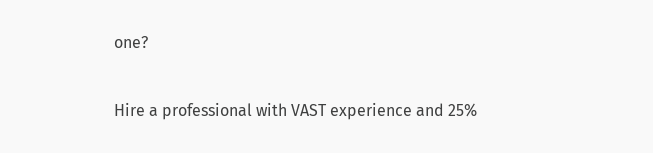one?

Hire a professional with VAST experience and 25%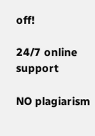off!

24/7 online support

NO plagiarism